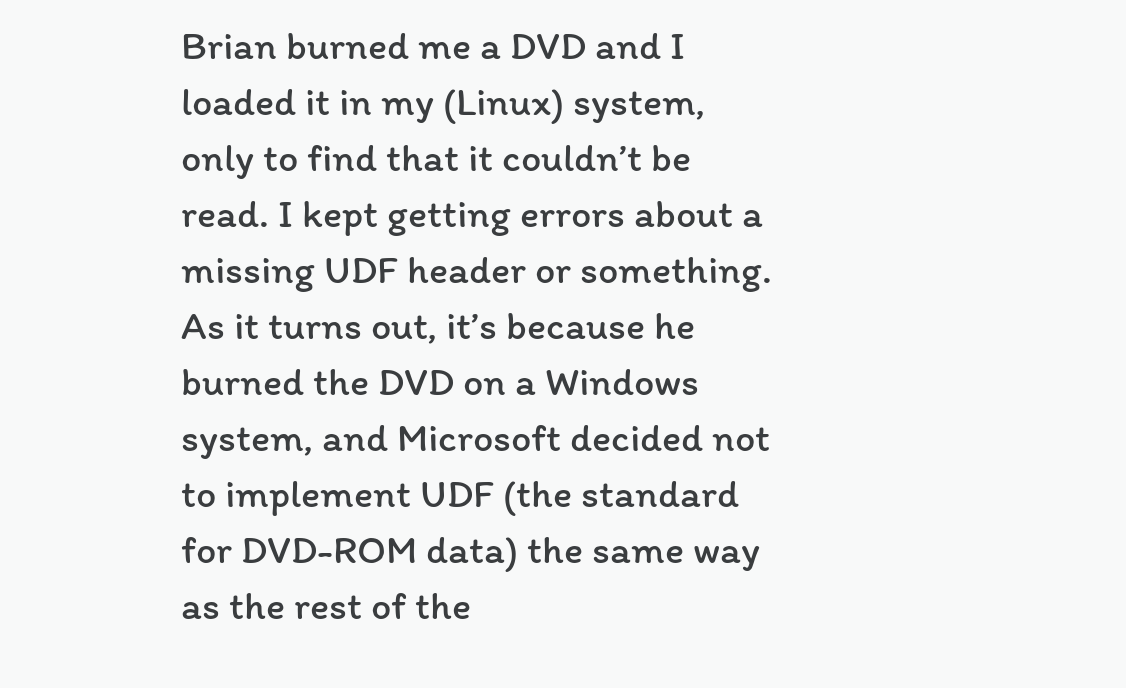Brian burned me a DVD and I loaded it in my (Linux) system, only to find that it couldn’t be read. I kept getting errors about a missing UDF header or something. As it turns out, it’s because he burned the DVD on a Windows system, and Microsoft decided not to implement UDF (the standard for DVD-ROM data) the same way as the rest of the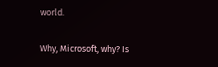world.

Why, Microsoft, why? Is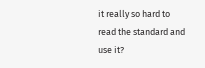it really so hard to read the standard and use it?